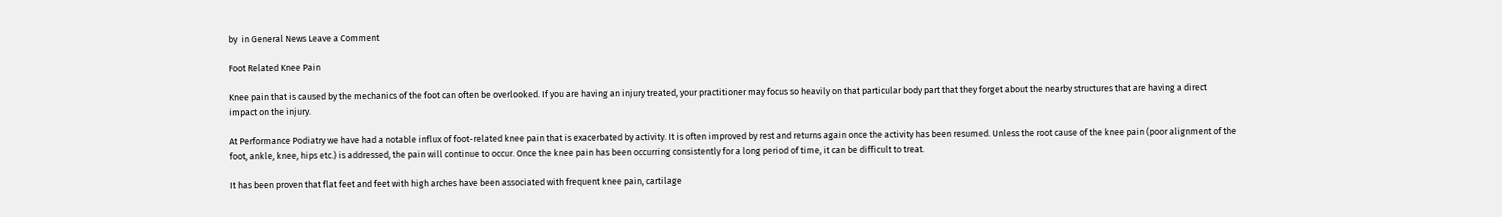by  in General News Leave a Comment

Foot Related Knee Pain

Knee pain that is caused by the mechanics of the foot can often be overlooked. If you are having an injury treated, your practitioner may focus so heavily on that particular body part that they forget about the nearby structures that are having a direct impact on the injury.

At Performance Podiatry we have had a notable influx of foot-related knee pain that is exacerbated by activity. It is often improved by rest and returns again once the activity has been resumed. Unless the root cause of the knee pain (poor alignment of the foot, ankle, knee, hips etc.) is addressed, the pain will continue to occur. Once the knee pain has been occurring consistently for a long period of time, it can be difficult to treat.

It has been proven that flat feet and feet with high arches have been associated with frequent knee pain, cartilage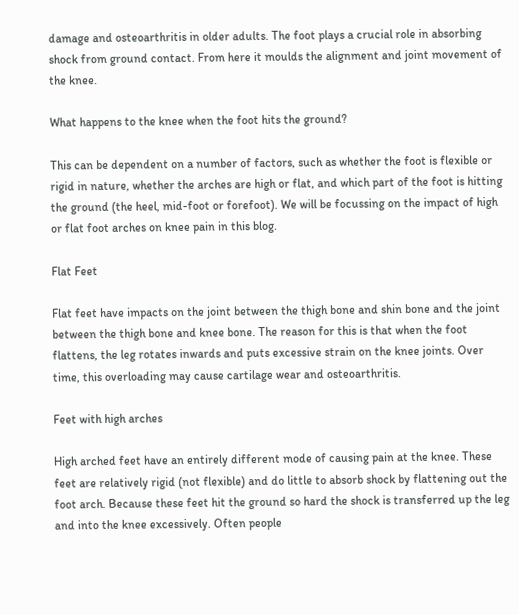damage and osteoarthritis in older adults. The foot plays a crucial role in absorbing shock from ground contact. From here it moulds the alignment and joint movement of the knee.

What happens to the knee when the foot hits the ground?

This can be dependent on a number of factors, such as whether the foot is flexible or rigid in nature, whether the arches are high or flat, and which part of the foot is hitting the ground (the heel, mid-foot or forefoot). We will be focussing on the impact of high or flat foot arches on knee pain in this blog.

Flat Feet

Flat feet have impacts on the joint between the thigh bone and shin bone and the joint between the thigh bone and knee bone. The reason for this is that when the foot flattens, the leg rotates inwards and puts excessive strain on the knee joints. Over time, this overloading may cause cartilage wear and osteoarthritis.

Feet with high arches

High arched feet have an entirely different mode of causing pain at the knee. These feet are relatively rigid (not flexible) and do little to absorb shock by flattening out the foot arch. Because these feet hit the ground so hard the shock is transferred up the leg and into the knee excessively. Often people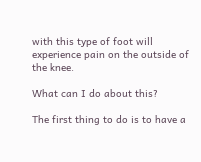with this type of foot will experience pain on the outside of the knee.

What can I do about this?

The first thing to do is to have a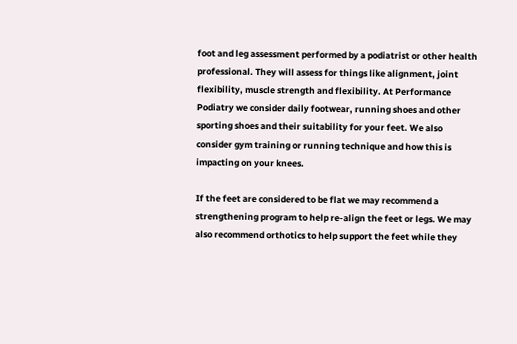foot and leg assessment performed by a podiatrist or other health professional. They will assess for things like alignment, joint flexibility, muscle strength and flexibility. At Performance Podiatry we consider daily footwear, running shoes and other sporting shoes and their suitability for your feet. We also consider gym training or running technique and how this is impacting on your knees.

If the feet are considered to be flat we may recommend a strengthening program to help re-align the feet or legs. We may also recommend orthotics to help support the feet while they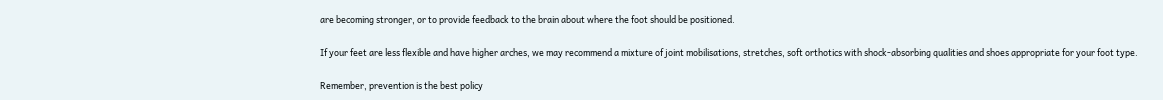are becoming stronger, or to provide feedback to the brain about where the foot should be positioned.

If your feet are less flexible and have higher arches, we may recommend a mixture of joint mobilisations, stretches, soft orthotics with shock-absorbing qualities and shoes appropriate for your foot type.

Remember, prevention is the best policy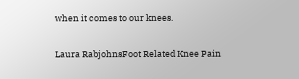when it comes to our knees.

Laura RabjohnsFoot Related Knee Pain